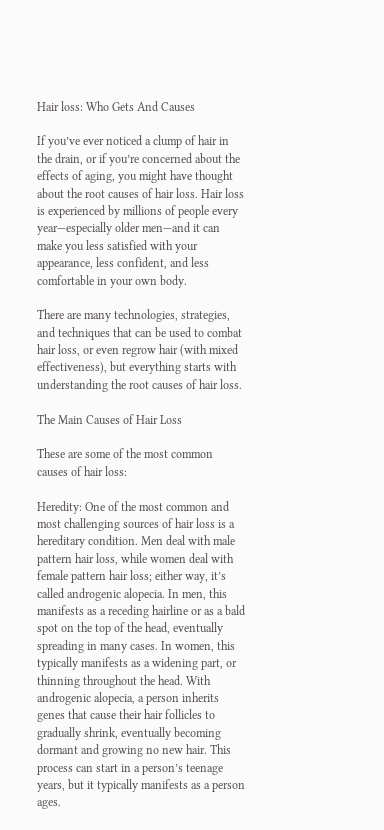Hair loss: Who Gets And Causes

If you’ve ever noticed a clump of hair in the drain, or if you’re concerned about the effects of aging, you might have thought about the root causes of hair loss. Hair loss is experienced by millions of people every year—especially older men—and it can make you less satisfied with your appearance, less confident, and less comfortable in your own body.

There are many technologies, strategies, and techniques that can be used to combat hair loss, or even regrow hair (with mixed effectiveness), but everything starts with understanding the root causes of hair loss.

The Main Causes of Hair Loss

These are some of the most common causes of hair loss:

Heredity: One of the most common and most challenging sources of hair loss is a hereditary condition. Men deal with male pattern hair loss, while women deal with female pattern hair loss; either way, it’s called androgenic alopecia. In men, this manifests as a receding hairline or as a bald spot on the top of the head, eventually spreading in many cases. In women, this typically manifests as a widening part, or thinning throughout the head. With androgenic alopecia, a person inherits genes that cause their hair follicles to gradually shrink, eventually becoming dormant and growing no new hair. This process can start in a person’s teenage years, but it typically manifests as a person ages.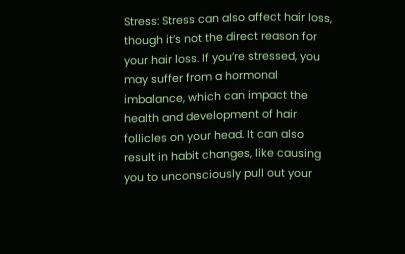Stress: Stress can also affect hair loss, though it’s not the direct reason for your hair loss. If you’re stressed, you may suffer from a hormonal imbalance, which can impact the health and development of hair follicles on your head. It can also result in habit changes, like causing you to unconsciously pull out your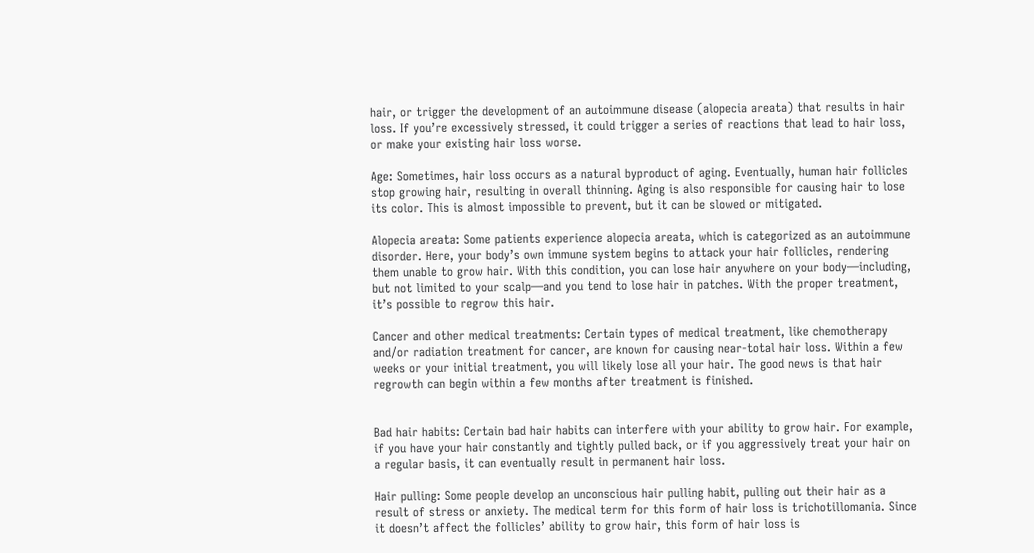hair, or trigger the development of an autoimmune disease (alopecia areata) that results in hair loss. If you’re excessively stressed, it could trigger a series of reactions that lead to hair loss, or make your existing hair loss worse.

Age: Sometimes, hair loss occurs as a natural byproduct of aging. Eventually, human hair follicles stop growing hair, resulting in overall thinning. Aging is also responsible for causing hair to lose its color. This is almost impossible to prevent, but it can be slowed or mitigated.

Alopecia areata: Some patients experience alopecia areata, which is categorized as an autoimmune disorder. Here, your body’s own immune system begins to attack your hair follicles, rendering them unable to grow hair. With this condition, you can lose hair anywhere on your body—including, but not limited to your scalp—and you tend to lose hair in patches. With the proper treatment, it’s possible to regrow this hair.

Cancer and other medical treatments: Certain types of medical treatment, like chemotherapy and/or radiation treatment for cancer, are known for causing near-total hair loss. Within a few weeks or your initial treatment, you will likely lose all your hair. The good news is that hair regrowth can begin within a few months after treatment is finished.


Bad hair habits: Certain bad hair habits can interfere with your ability to grow hair. For example, if you have your hair constantly and tightly pulled back, or if you aggressively treat your hair on a regular basis, it can eventually result in permanent hair loss.

Hair pulling: Some people develop an unconscious hair pulling habit, pulling out their hair as a result of stress or anxiety. The medical term for this form of hair loss is trichotillomania. Since it doesn’t affect the follicles’ ability to grow hair, this form of hair loss is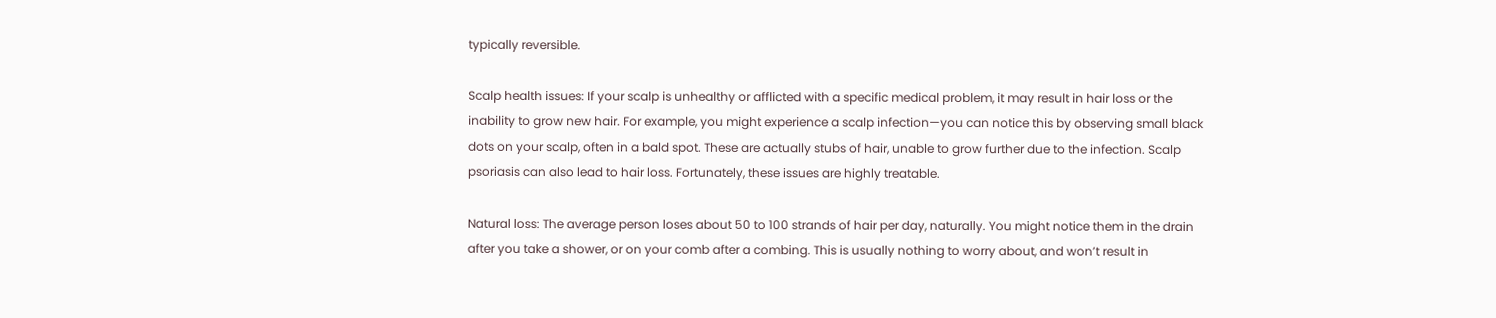typically reversible.

Scalp health issues: If your scalp is unhealthy or afflicted with a specific medical problem, it may result in hair loss or the inability to grow new hair. For example, you might experience a scalp infection—you can notice this by observing small black dots on your scalp, often in a bald spot. These are actually stubs of hair, unable to grow further due to the infection. Scalp psoriasis can also lead to hair loss. Fortunately, these issues are highly treatable.

Natural loss: The average person loses about 50 to 100 strands of hair per day, naturally. You might notice them in the drain after you take a shower, or on your comb after a combing. This is usually nothing to worry about, and won’t result in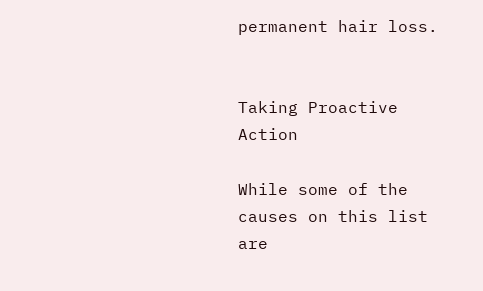permanent hair loss.


Taking Proactive Action

While some of the causes on this list are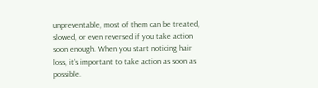unpreventable, most of them can be treated, slowed, or even reversed if you take action soon enough. When you start noticing hair loss, it’s important to take action as soon as possible.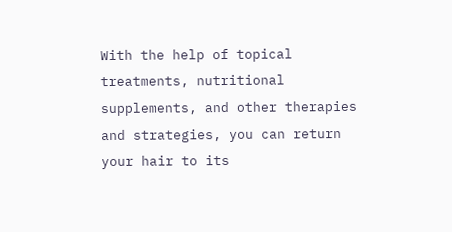With the help of topical treatments, nutritional supplements, and other therapies and strategies, you can return your hair to its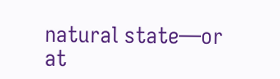natural state—or at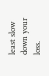least slow down your loss.